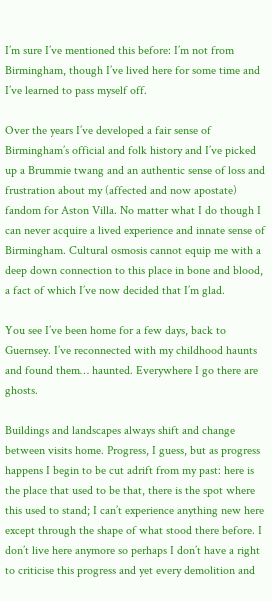I’m sure I’ve mentioned this before: I’m not from Birmingham, though I’ve lived here for some time and I’ve learned to pass myself off.

Over the years I’ve developed a fair sense of Birmingham’s official and folk history and I’ve picked up a Brummie twang and an authentic sense of loss and frustration about my (affected and now apostate) fandom for Aston Villa. No matter what I do though I can never acquire a lived experience and innate sense of Birmingham. Cultural osmosis cannot equip me with a deep down connection to this place in bone and blood, a fact of which I’ve now decided that I’m glad.

You see I’ve been home for a few days, back to Guernsey. I’ve reconnected with my childhood haunts and found them… haunted. Everywhere I go there are ghosts.

Buildings and landscapes always shift and change between visits home. Progress, I guess, but as progress happens I begin to be cut adrift from my past: here is the place that used to be that, there is the spot where this used to stand; I can’t experience anything new here except through the shape of what stood there before. I don’t live here anymore so perhaps I don’t have a right to criticise this progress and yet every demolition and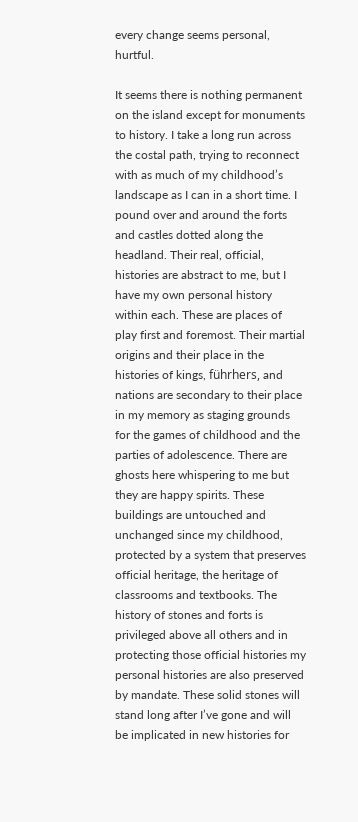every change seems personal, hurtful.

It seems there is nothing permanent on the island except for monuments to history. I take a long run across the costal path, trying to reconnect with as much of my childhood’s landscape as I can in a short time. I pound over and around the forts and castles dotted along the headland. Their real, official, histories are abstract to me, but I have my own personal history within each. These are places of play first and foremost. Their martial origins and their place in the histories of kings, führhers, and nations are secondary to their place in my memory as staging grounds for the games of childhood and the parties of adolescence. There are ghosts here whispering to me but they are happy spirits. These buildings are untouched and unchanged since my childhood, protected by a system that preserves official heritage, the heritage of classrooms and textbooks. The history of stones and forts is privileged above all others and in protecting those official histories my personal histories are also preserved by mandate. These solid stones will stand long after I’ve gone and will be implicated in new histories for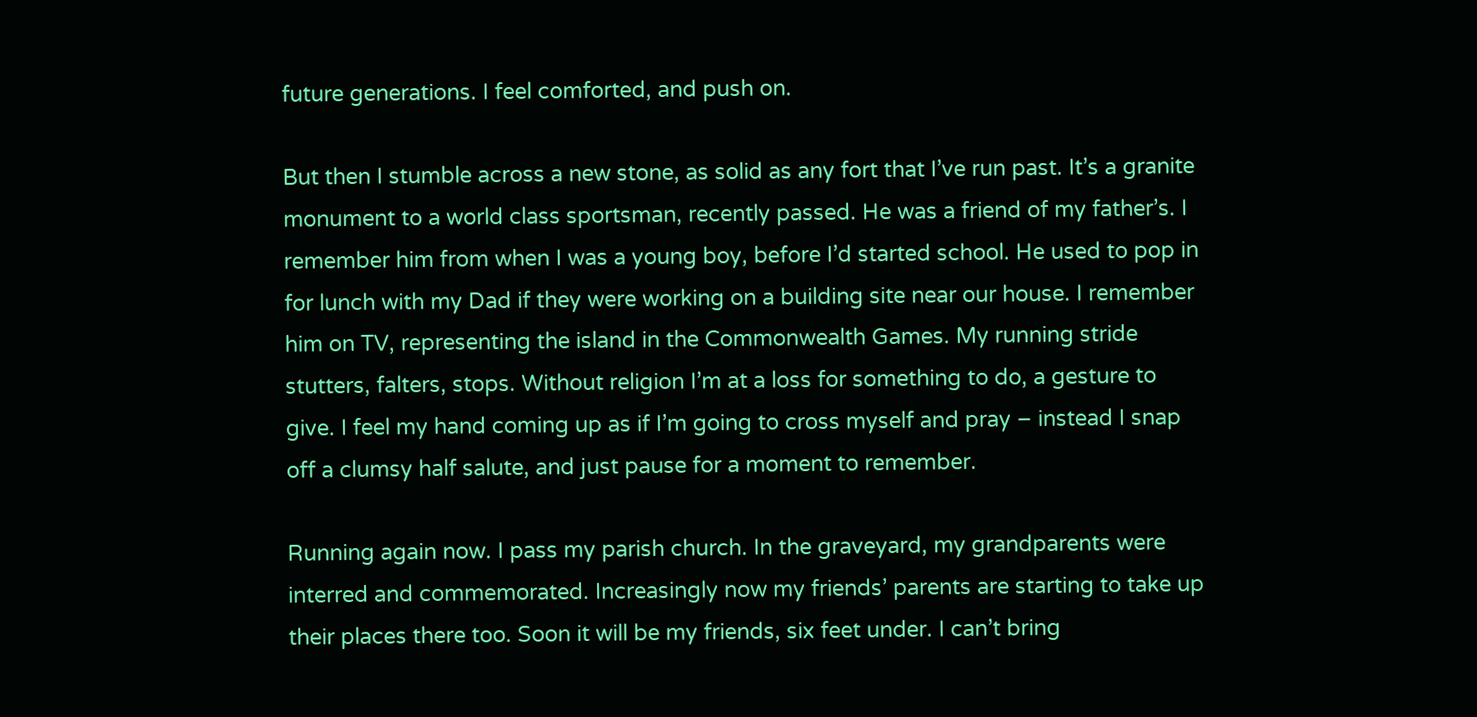future generations. I feel comforted, and push on.

But then I stumble across a new stone, as solid as any fort that I’ve run past. It’s a granite monument to a world class sportsman, recently passed. He was a friend of my father’s. I remember him from when I was a young boy, before I’d started school. He used to pop in for lunch with my Dad if they were working on a building site near our house. I remember him on TV, representing the island in the Commonwealth Games. My running stride stutters, falters, stops. Without religion I’m at a loss for something to do, a gesture to give. I feel my hand coming up as if I’m going to cross myself and pray – instead I snap off a clumsy half salute, and just pause for a moment to remember.

Running again now. I pass my parish church. In the graveyard, my grandparents were interred and commemorated. Increasingly now my friends’ parents are starting to take up their places there too. Soon it will be my friends, six feet under. I can’t bring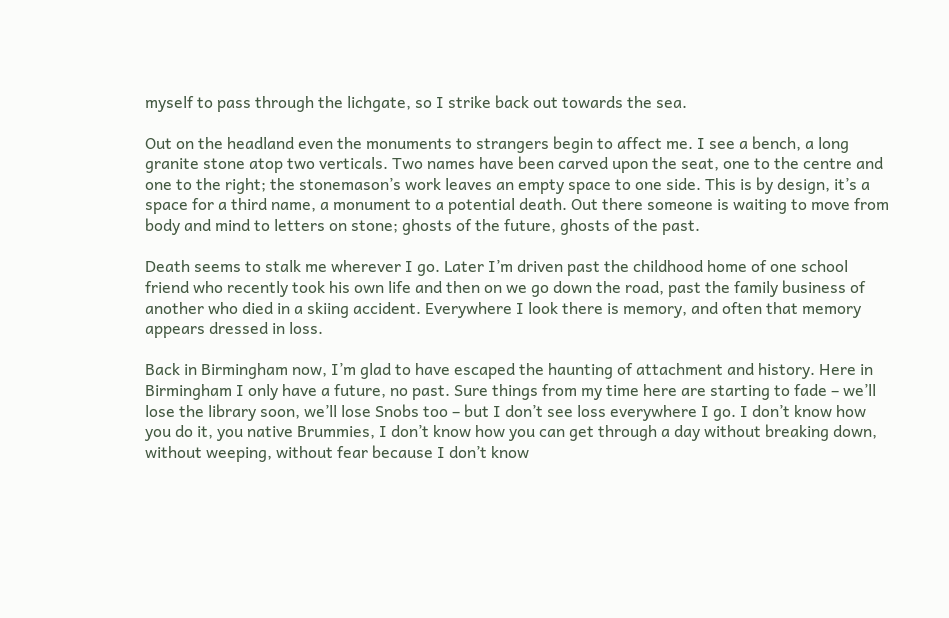myself to pass through the lichgate, so I strike back out towards the sea.

Out on the headland even the monuments to strangers begin to affect me. I see a bench, a long granite stone atop two verticals. Two names have been carved upon the seat, one to the centre and one to the right; the stonemason’s work leaves an empty space to one side. This is by design, it’s a space for a third name, a monument to a potential death. Out there someone is waiting to move from body and mind to letters on stone; ghosts of the future, ghosts of the past.

Death seems to stalk me wherever I go. Later I’m driven past the childhood home of one school friend who recently took his own life and then on we go down the road, past the family business of another who died in a skiing accident. Everywhere I look there is memory, and often that memory appears dressed in loss.

Back in Birmingham now, I’m glad to have escaped the haunting of attachment and history. Here in Birmingham I only have a future, no past. Sure things from my time here are starting to fade – we’ll lose the library soon, we’ll lose Snobs too – but I don’t see loss everywhere I go. I don’t know how you do it, you native Brummies, I don’t know how you can get through a day without breaking down, without weeping, without fear because I don’t know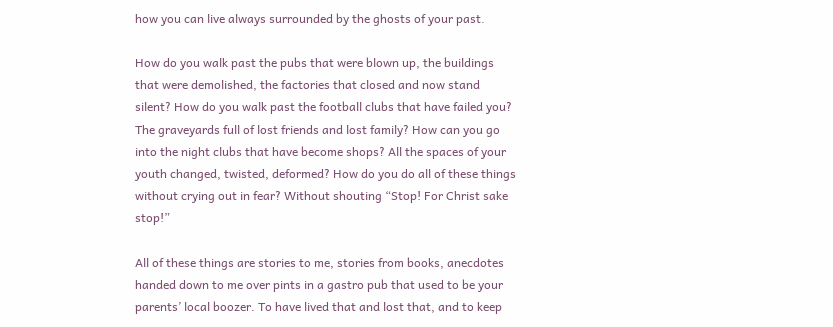how you can live always surrounded by the ghosts of your past.

How do you walk past the pubs that were blown up, the buildings that were demolished, the factories that closed and now stand silent? How do you walk past the football clubs that have failed you? The graveyards full of lost friends and lost family? How can you go into the night clubs that have become shops? All the spaces of your youth changed, twisted, deformed? How do you do all of these things without crying out in fear? Without shouting “Stop! For Christ sake stop!”

All of these things are stories to me, stories from books, anecdotes handed down to me over pints in a gastro pub that used to be your parents’ local boozer. To have lived that and lost that, and to keep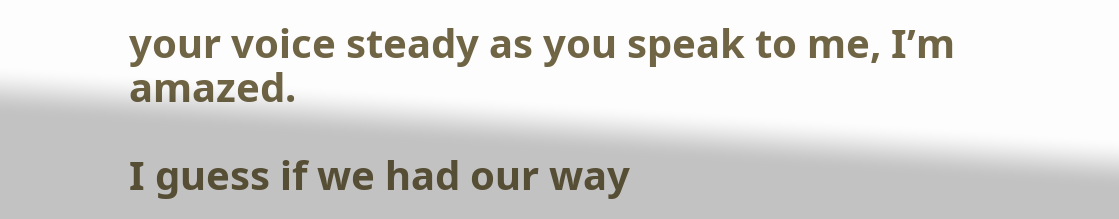your voice steady as you speak to me, I’m amazed.

I guess if we had our way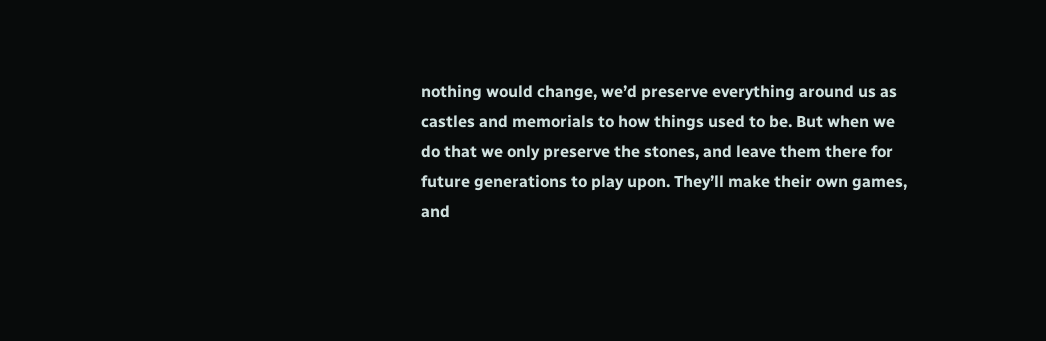nothing would change, we’d preserve everything around us as castles and memorials to how things used to be. But when we do that we only preserve the stones, and leave them there for future generations to play upon. They’ll make their own games, and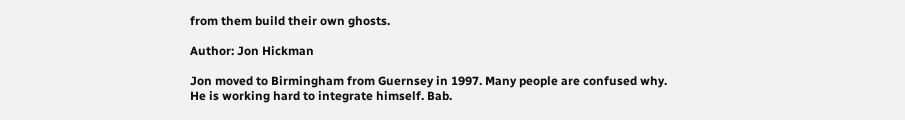from them build their own ghosts.

Author: Jon Hickman

Jon moved to Birmingham from Guernsey in 1997. Many people are confused why. He is working hard to integrate himself. Bab.